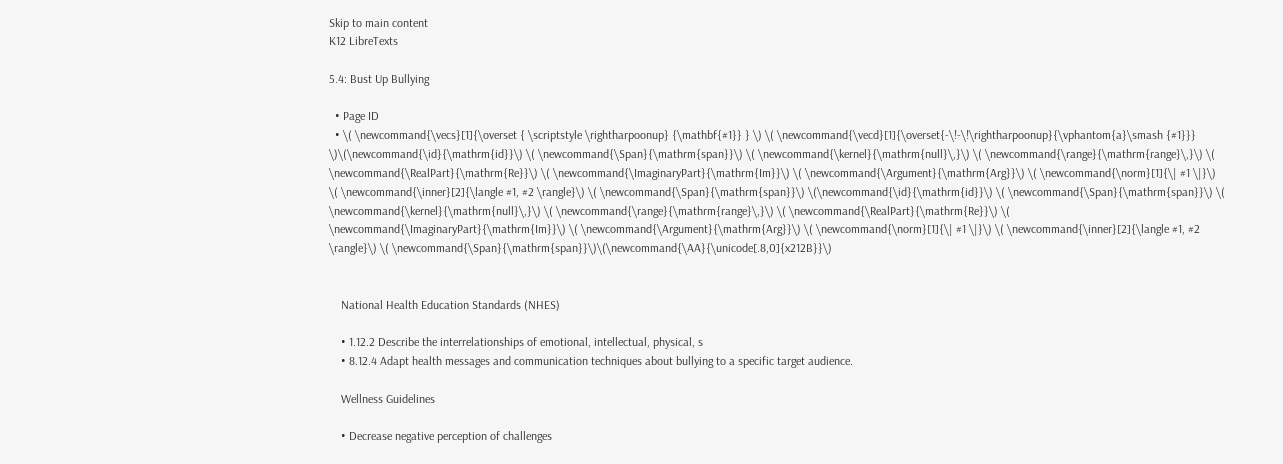Skip to main content
K12 LibreTexts

5.4: Bust Up Bullying

  • Page ID
  • \( \newcommand{\vecs}[1]{\overset { \scriptstyle \rightharpoonup} {\mathbf{#1}} } \) \( \newcommand{\vecd}[1]{\overset{-\!-\!\rightharpoonup}{\vphantom{a}\smash {#1}}} \)\(\newcommand{\id}{\mathrm{id}}\) \( \newcommand{\Span}{\mathrm{span}}\) \( \newcommand{\kernel}{\mathrm{null}\,}\) \( \newcommand{\range}{\mathrm{range}\,}\) \( \newcommand{\RealPart}{\mathrm{Re}}\) \( \newcommand{\ImaginaryPart}{\mathrm{Im}}\) \( \newcommand{\Argument}{\mathrm{Arg}}\) \( \newcommand{\norm}[1]{\| #1 \|}\) \( \newcommand{\inner}[2]{\langle #1, #2 \rangle}\) \( \newcommand{\Span}{\mathrm{span}}\) \(\newcommand{\id}{\mathrm{id}}\) \( \newcommand{\Span}{\mathrm{span}}\) \( \newcommand{\kernel}{\mathrm{null}\,}\) \( \newcommand{\range}{\mathrm{range}\,}\) \( \newcommand{\RealPart}{\mathrm{Re}}\) \( \newcommand{\ImaginaryPart}{\mathrm{Im}}\) \( \newcommand{\Argument}{\mathrm{Arg}}\) \( \newcommand{\norm}[1]{\| #1 \|}\) \( \newcommand{\inner}[2]{\langle #1, #2 \rangle}\) \( \newcommand{\Span}{\mathrm{span}}\)\(\newcommand{\AA}{\unicode[.8,0]{x212B}}\)


    National Health Education Standards (NHES)

    • 1.12.2 Describe the interrelationships of emotional, intellectual, physical, s
    • 8.12.4 Adapt health messages and communication techniques about bullying to a specific target audience.

    Wellness Guidelines

    • Decrease negative perception of challenges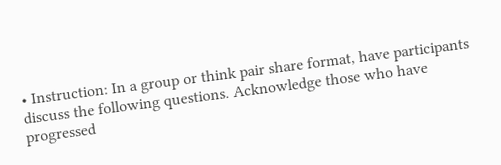• Instruction: In a group or think pair share format, have participants discuss the following questions. Acknowledge those who have progressed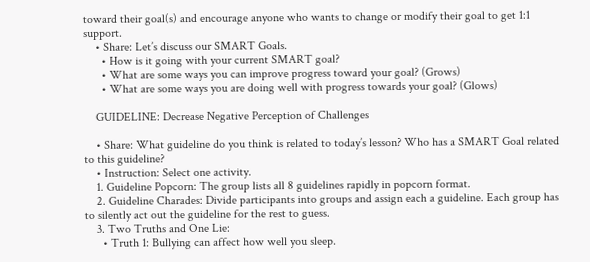toward their goal(s) and encourage anyone who wants to change or modify their goal to get 1:1 support.
    • Share: Let’s discuss our SMART Goals.
      • How is it going with your current SMART goal?
      • What are some ways you can improve progress toward your goal? (Grows)
      • What are some ways you are doing well with progress towards your goal? (Glows)

    GUIDELINE: Decrease Negative Perception of Challenges

    • Share: What guideline do you think is related to today’s lesson? Who has a SMART Goal related to this guideline?
    • Instruction: Select one activity.
    1. Guideline Popcorn: The group lists all 8 guidelines rapidly in popcorn format.
    2. Guideline Charades: Divide participants into groups and assign each a guideline. Each group has to silently act out the guideline for the rest to guess.
    3. Two Truths and One Lie:
      • Truth 1: Bullying can affect how well you sleep.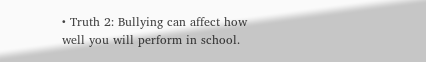• Truth 2: Bullying can affect how well you will perform in school.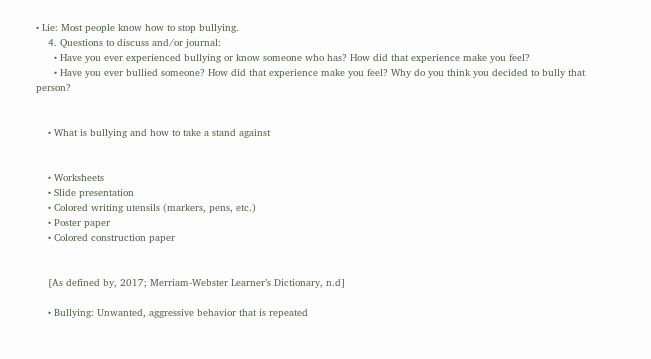• Lie: Most people know how to stop bullying.
    4. Questions to discuss and/or journal:
      • Have you ever experienced bullying or know someone who has? How did that experience make you feel?
      • Have you ever bullied someone? How did that experience make you feel? Why do you think you decided to bully that person?


    • What is bullying and how to take a stand against


    • Worksheets
    • Slide presentation
    • Colored writing utensils (markers, pens, etc.)
    • Poster paper
    • Colored construction paper


    [As defined by, 2017; Merriam-Webster Learner’s Dictionary, n.d]

    • Bullying: Unwanted, aggressive behavior that is repeated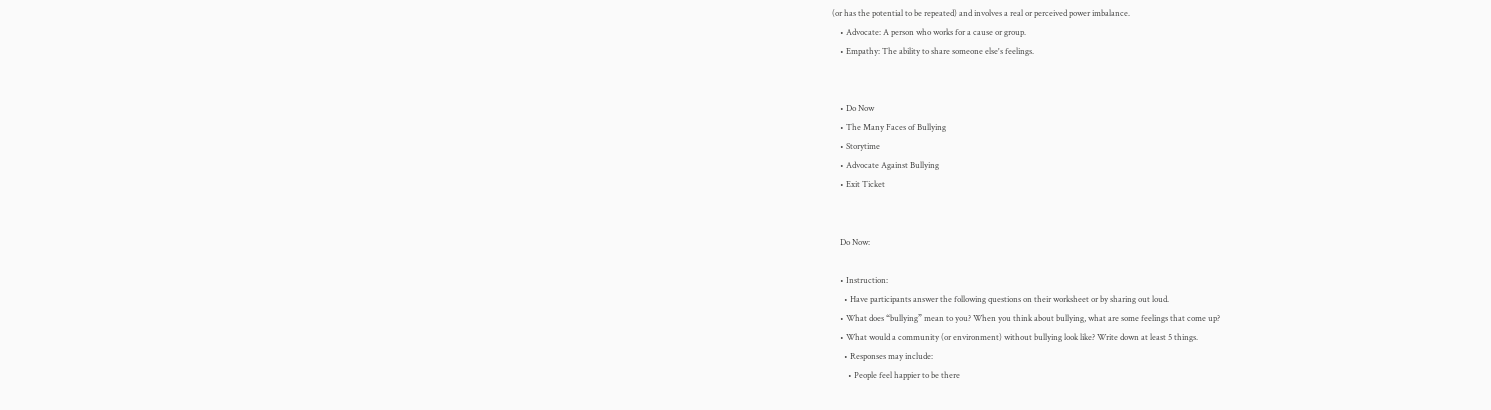(or has the potential to be repeated) and involves a real or perceived power imbalance.
    • Advocate: A person who works for a cause or group.
    • Empathy: The ability to share someone else's feelings.


    • Do Now
    • The Many Faces of Bullying
    • Storytime
    • Advocate Against Bullying
    • Exit Ticket


    Do Now:

    • Instruction:
      • Have participants answer the following questions on their worksheet or by sharing out loud.
    • What does “bullying” mean to you? When you think about bullying, what are some feelings that come up?
    • What would a community (or environment) without bullying look like? Write down at least 5 things.
      • Responses may include:
        • People feel happier to be there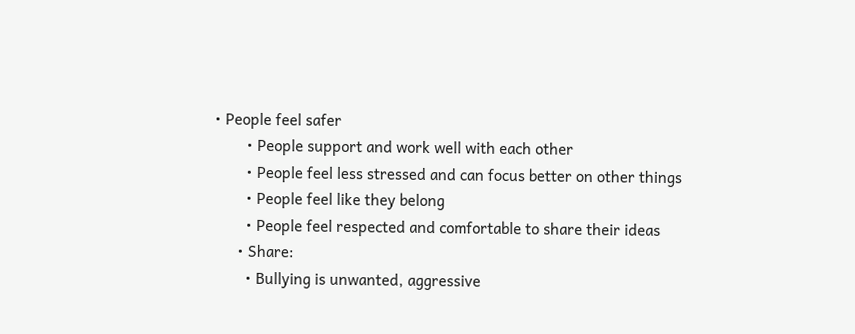• People feel safer
        • People support and work well with each other
        • People feel less stressed and can focus better on other things
        • People feel like they belong
        • People feel respected and comfortable to share their ideas
      • Share:
        • Bullying is unwanted, aggressive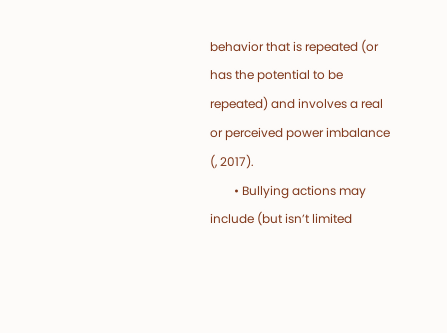behavior that is repeated (or has the potential to be repeated) and involves a real or perceived power imbalance (, 2017).
        • Bullying actions may include (but isn’t limited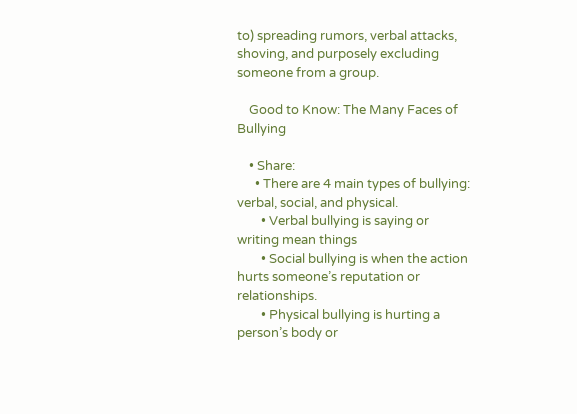to) spreading rumors, verbal attacks, shoving, and purposely excluding someone from a group.

    Good to Know: The Many Faces of Bullying

    • Share:
      • There are 4 main types of bullying: verbal, social, and physical.
        • Verbal bullying is saying or writing mean things
        • Social bullying is when the action hurts someone’s reputation or relationships.
        • Physical bullying is hurting a person’s body or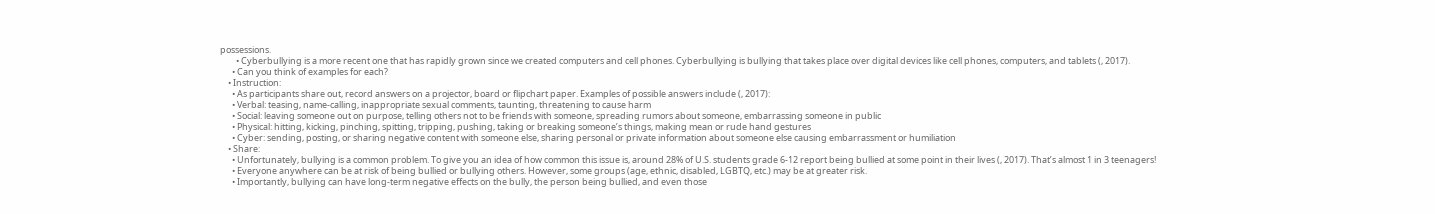possessions.
        • Cyberbullying is a more recent one that has rapidly grown since we created computers and cell phones. Cyberbullying is bullying that takes place over digital devices like cell phones, computers, and tablets (, 2017).
      • Can you think of examples for each?
    • Instruction:
      • As participants share out, record answers on a projector, board or flipchart paper. Examples of possible answers include (, 2017):
      • Verbal: teasing, name-calling, inappropriate sexual comments, taunting, threatening to cause harm
      • Social: leaving someone out on purpose, telling others not to be friends with someone, spreading rumors about someone, embarrassing someone in public
      • Physical: hitting, kicking, pinching, spitting, tripping, pushing, taking or breaking someone’s things, making mean or rude hand gestures
      • Cyber: sending, posting, or sharing negative content with someone else, sharing personal or private information about someone else causing embarrassment or humiliation
    • Share:
      • Unfortunately, bullying is a common problem. To give you an idea of how common this issue is, around 28% of U.S. students grade 6-12 report being bullied at some point in their lives (, 2017). That’s almost 1 in 3 teenagers!
      • Everyone anywhere can be at risk of being bullied or bullying others. However, some groups (age, ethnic, disabled, LGBTQ, etc.) may be at greater risk.
      • Importantly, bullying can have long-term negative effects on the bully, the person being bullied, and even those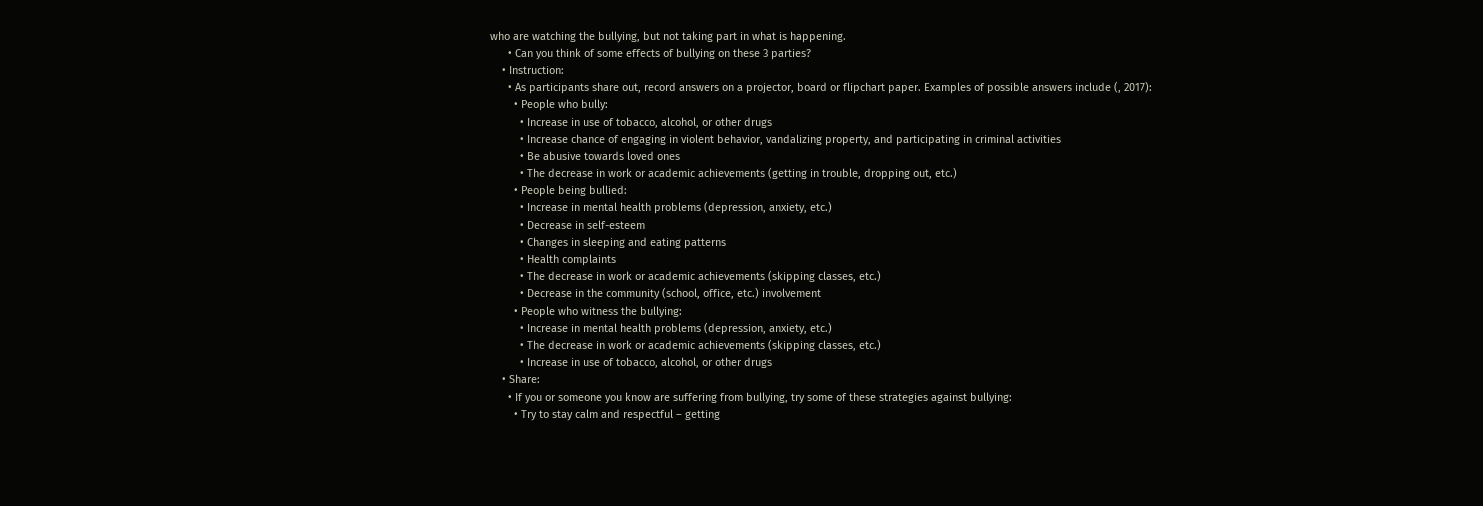who are watching the bullying, but not taking part in what is happening.
      • Can you think of some effects of bullying on these 3 parties?
    • Instruction:
      • As participants share out, record answers on a projector, board or flipchart paper. Examples of possible answers include (, 2017):
        • People who bully:
          • Increase in use of tobacco, alcohol, or other drugs
          • Increase chance of engaging in violent behavior, vandalizing property, and participating in criminal activities
          • Be abusive towards loved ones
          • The decrease in work or academic achievements (getting in trouble, dropping out, etc.)
        • People being bullied:
          • Increase in mental health problems (depression, anxiety, etc.)
          • Decrease in self-esteem
          • Changes in sleeping and eating patterns
          • Health complaints
          • The decrease in work or academic achievements (skipping classes, etc.)
          • Decrease in the community (school, office, etc.) involvement
        • People who witness the bullying:
          • Increase in mental health problems (depression, anxiety, etc.)
          • The decrease in work or academic achievements (skipping classes, etc.)
          • Increase in use of tobacco, alcohol, or other drugs
    • Share:
      • If you or someone you know are suffering from bullying, try some of these strategies against bullying:
        • Try to stay calm and respectful – getting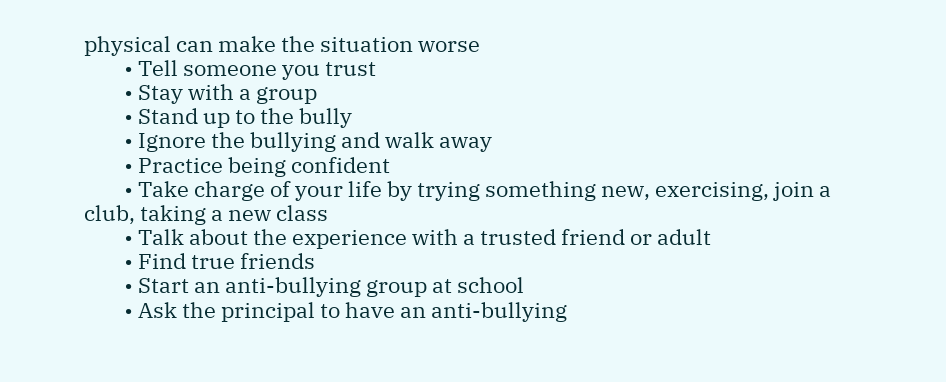physical can make the situation worse
        • Tell someone you trust
        • Stay with a group
        • Stand up to the bully
        • Ignore the bullying and walk away
        • Practice being confident
        • Take charge of your life by trying something new, exercising, join a club, taking a new class
        • Talk about the experience with a trusted friend or adult
        • Find true friends
        • Start an anti-bullying group at school
        • Ask the principal to have an anti-bullying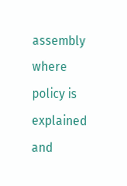assembly where policy is explained and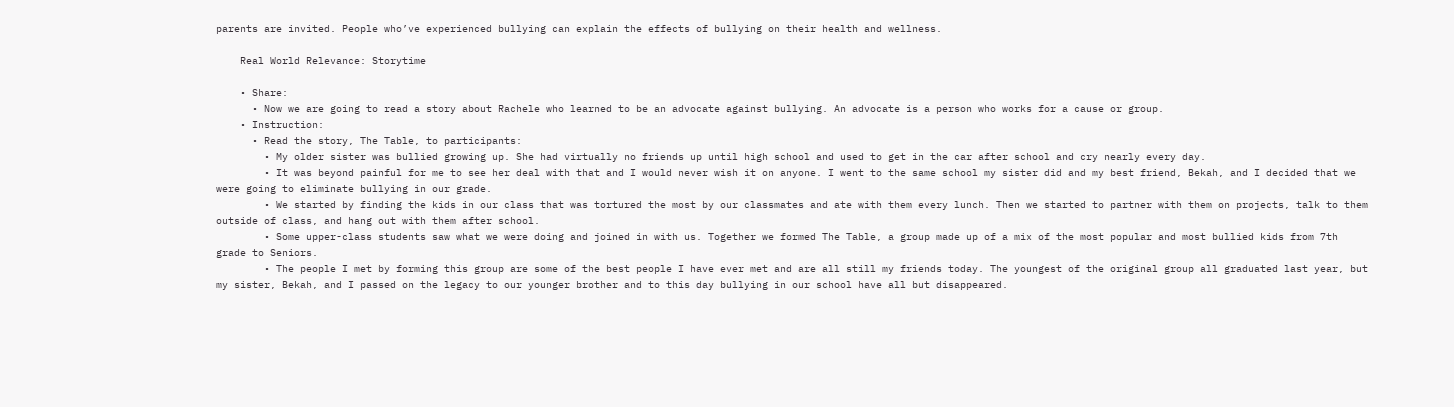parents are invited. People who’ve experienced bullying can explain the effects of bullying on their health and wellness.

    Real World Relevance: Storytime

    • Share:
      • Now we are going to read a story about Rachele who learned to be an advocate against bullying. An advocate is a person who works for a cause or group.
    • Instruction:
      • Read the story, The Table, to participants:
        • My older sister was bullied growing up. She had virtually no friends up until high school and used to get in the car after school and cry nearly every day.
        • It was beyond painful for me to see her deal with that and I would never wish it on anyone. I went to the same school my sister did and my best friend, Bekah, and I decided that we were going to eliminate bullying in our grade.
        • We started by finding the kids in our class that was tortured the most by our classmates and ate with them every lunch. Then we started to partner with them on projects, talk to them outside of class, and hang out with them after school.
        • Some upper-class students saw what we were doing and joined in with us. Together we formed The Table, a group made up of a mix of the most popular and most bullied kids from 7th grade to Seniors.
        • The people I met by forming this group are some of the best people I have ever met and are all still my friends today. The youngest of the original group all graduated last year, but my sister, Bekah, and I passed on the legacy to our younger brother and to this day bullying in our school have all but disappeared.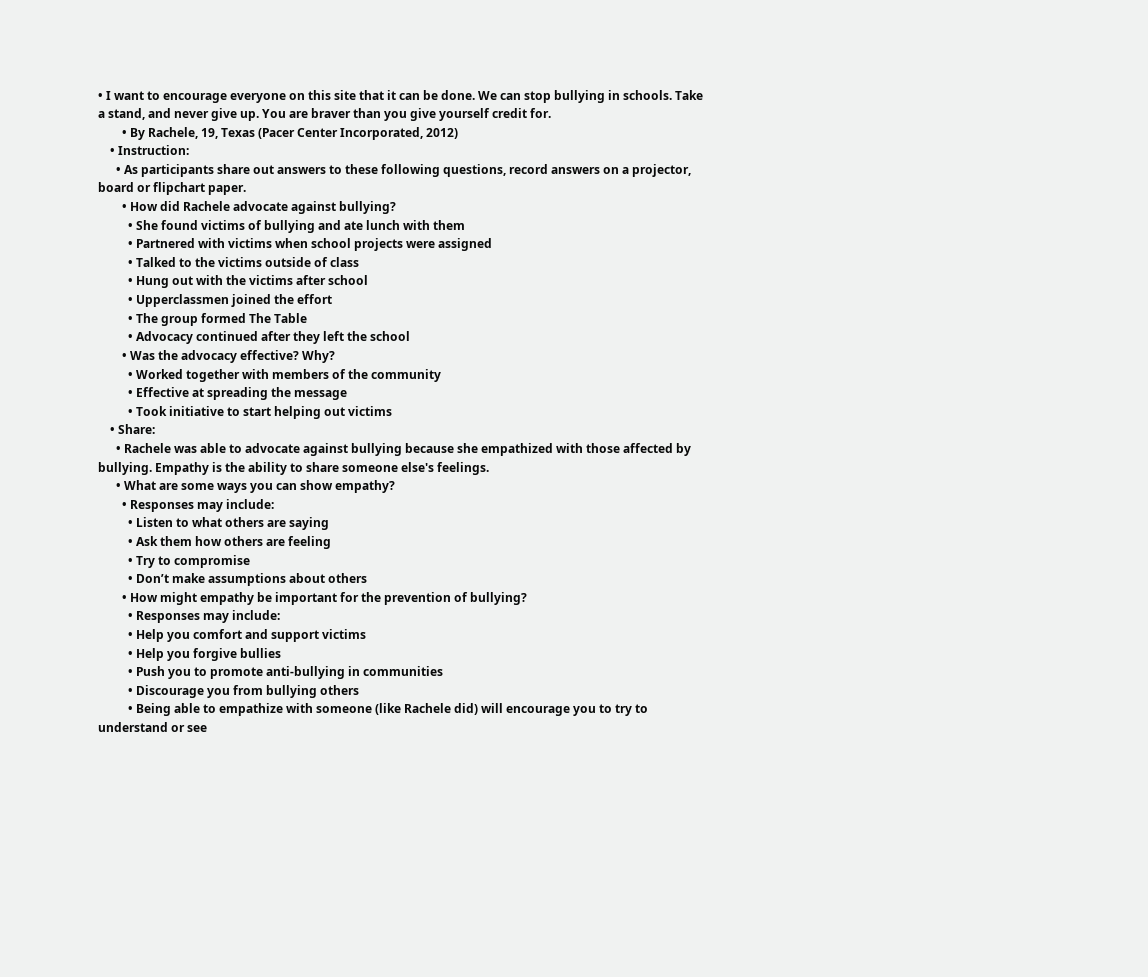• I want to encourage everyone on this site that it can be done. We can stop bullying in schools. Take a stand, and never give up. You are braver than you give yourself credit for.
        • By Rachele, 19, Texas (Pacer Center Incorporated, 2012)
    • Instruction:
      • As participants share out answers to these following questions, record answers on a projector, board or flipchart paper.
        • How did Rachele advocate against bullying?
          • She found victims of bullying and ate lunch with them
          • Partnered with victims when school projects were assigned
          • Talked to the victims outside of class
          • Hung out with the victims after school
          • Upperclassmen joined the effort
          • The group formed The Table
          • Advocacy continued after they left the school
        • Was the advocacy effective? Why?
          • Worked together with members of the community
          • Effective at spreading the message
          • Took initiative to start helping out victims
    • Share:
      • Rachele was able to advocate against bullying because she empathized with those affected by bullying. Empathy is the ability to share someone else's feelings.
      • What are some ways you can show empathy?
        • Responses may include:
          • Listen to what others are saying
          • Ask them how others are feeling
          • Try to compromise
          • Don’t make assumptions about others
        • How might empathy be important for the prevention of bullying?
          • Responses may include:
          • Help you comfort and support victims
          • Help you forgive bullies
          • Push you to promote anti-bullying in communities
          • Discourage you from bullying others
          • Being able to empathize with someone (like Rachele did) will encourage you to try to understand or see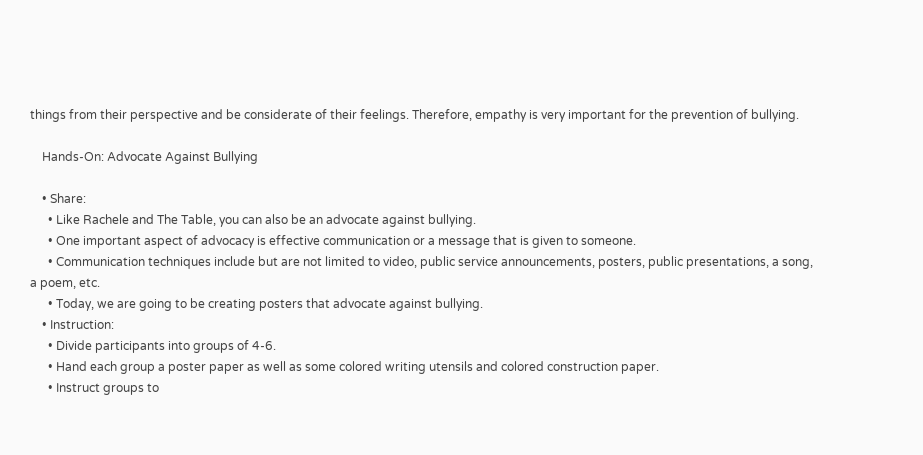things from their perspective and be considerate of their feelings. Therefore, empathy is very important for the prevention of bullying.

    Hands-On: Advocate Against Bullying

    • Share:
      • Like Rachele and The Table, you can also be an advocate against bullying.
      • One important aspect of advocacy is effective communication or a message that is given to someone.
      • Communication techniques include but are not limited to video, public service announcements, posters, public presentations, a song, a poem, etc.
      • Today, we are going to be creating posters that advocate against bullying.
    • Instruction:
      • Divide participants into groups of 4-6.
      • Hand each group a poster paper as well as some colored writing utensils and colored construction paper.
      • Instruct groups to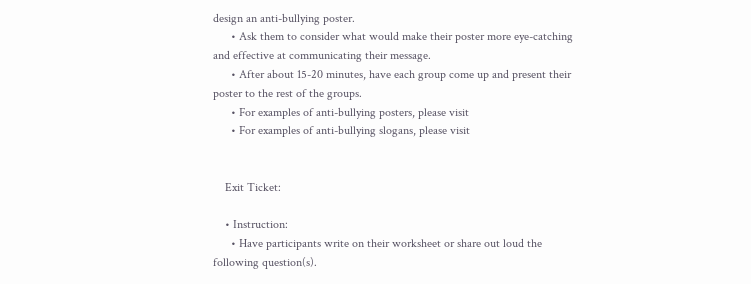design an anti-bullying poster.
      • Ask them to consider what would make their poster more eye-catching and effective at communicating their message.
      • After about 15-20 minutes, have each group come up and present their poster to the rest of the groups.
      • For examples of anti-bullying posters, please visit
      • For examples of anti-bullying slogans, please visit


    Exit Ticket:

    • Instruction:
      • Have participants write on their worksheet or share out loud the following question(s).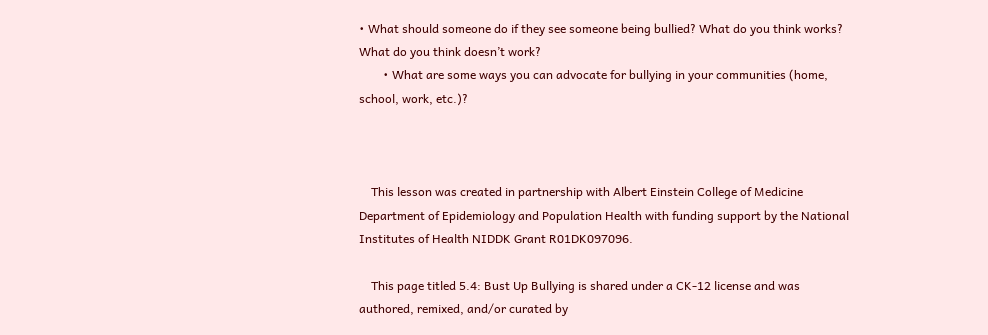• What should someone do if they see someone being bullied? What do you think works? What do you think doesn’t work?
        • What are some ways you can advocate for bullying in your communities (home, school, work, etc.)?



    This lesson was created in partnership with Albert Einstein College of Medicine Department of Epidemiology and Population Health with funding support by the National Institutes of Health NIDDK Grant R01DK097096.

    This page titled 5.4: Bust Up Bullying is shared under a CK-12 license and was authored, remixed, and/or curated by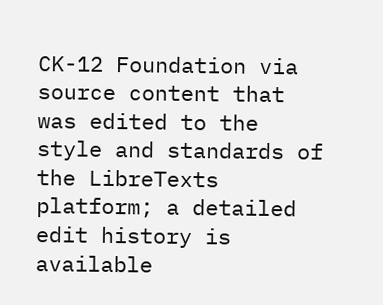CK-12 Foundation via source content that was edited to the style and standards of the LibreTexts platform; a detailed edit history is available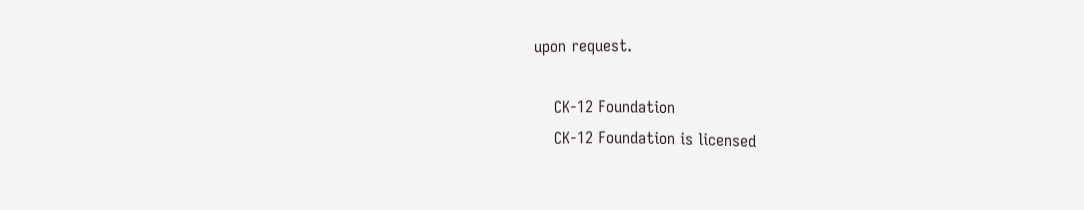upon request.

    CK-12 Foundation
    CK-12 Foundation is licensed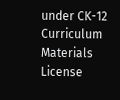under CK-12 Curriculum Materials License